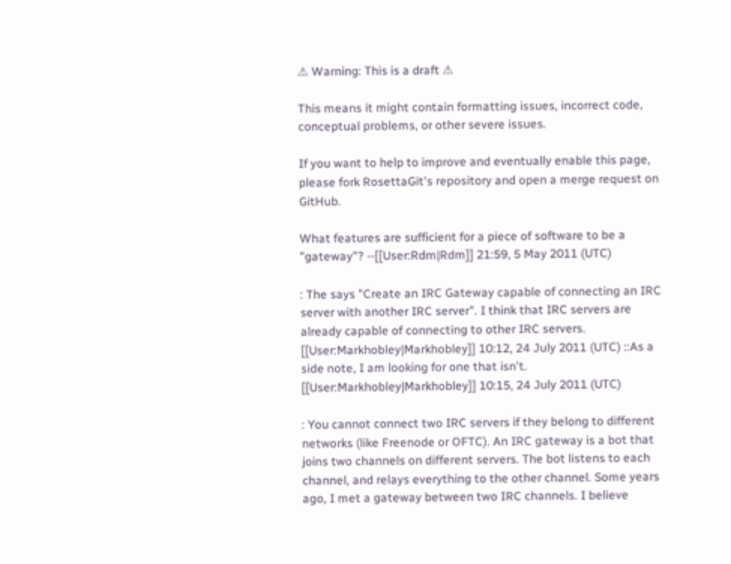⚠ Warning: This is a draft ⚠

This means it might contain formatting issues, incorrect code, conceptual problems, or other severe issues.

If you want to help to improve and eventually enable this page, please fork RosettaGit's repository and open a merge request on GitHub.

What features are sufficient for a piece of software to be a "gateway"? --[[User:Rdm|Rdm]] 21:59, 5 May 2011 (UTC)

: The says "Create an IRC Gateway capable of connecting an IRC server with another IRC server". I think that IRC servers are already capable of connecting to other IRC servers. [[User:Markhobley|Markhobley]] 10:12, 24 July 2011 (UTC) ::As a side note, I am looking for one that isn't. [[User:Markhobley|Markhobley]] 10:15, 24 July 2011 (UTC)

: You cannot connect two IRC servers if they belong to different networks (like Freenode or OFTC). An IRC gateway is a bot that joins two channels on different servers. The bot listens to each channel, and relays everything to the other channel. Some years ago, I met a gateway between two IRC channels. I believe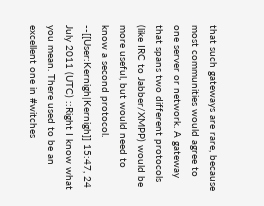that such gateways are rare, because most communities would agree to one server or network. A gateway that spans two different protocols (like IRC to Jabber/XMPP) would be more useful, but would need to know a second protocol. --[[User:Kernigh|Kernigh]] 15:47, 24 July 2011 (UTC) ::Right I know what you mean. There used to be an excellent one in #witches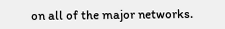on all of the major networks.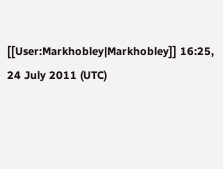[[User:Markhobley|Markhobley]] 16:25, 24 July 2011 (UTC)